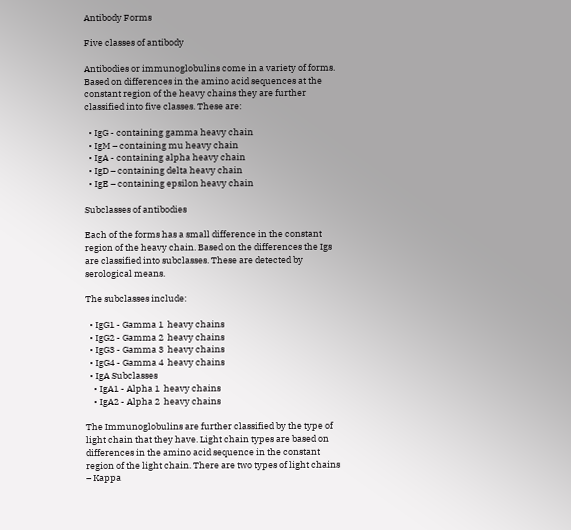Antibody Forms

Five classes of antibody

Antibodies or immunoglobulins come in a variety of forms. Based on differences in the amino acid sequences at the constant region of the heavy chains they are further classified into five classes. These are:

  • IgG - containing gamma heavy chain
  • IgM – containing mu heavy chain
  • IgA - containing alpha heavy chain
  • IgD – containing delta heavy chain
  • IgE – containing epsilon heavy chain

Subclasses of antibodies

Each of the forms has a small difference in the constant region of the heavy chain. Based on the differences the Igs are classified into subclasses. These are detected by serological means.

The subclasses include:

  • IgG1 - Gamma 1  heavy chains
  • IgG2 - Gamma 2  heavy chains
  • IgG3 - Gamma 3  heavy chains
  • IgG4 - Gamma 4  heavy chains
  • IgA Subclasses
    • IgA1 - Alpha 1  heavy chains
    • IgA2 - Alpha 2  heavy chains

The Immunoglobulins are further classified by the type of light chain that they have. Light chain types are based on differences in the amino acid sequence in the constant region of the light chain. There are two types of light chains – Kappa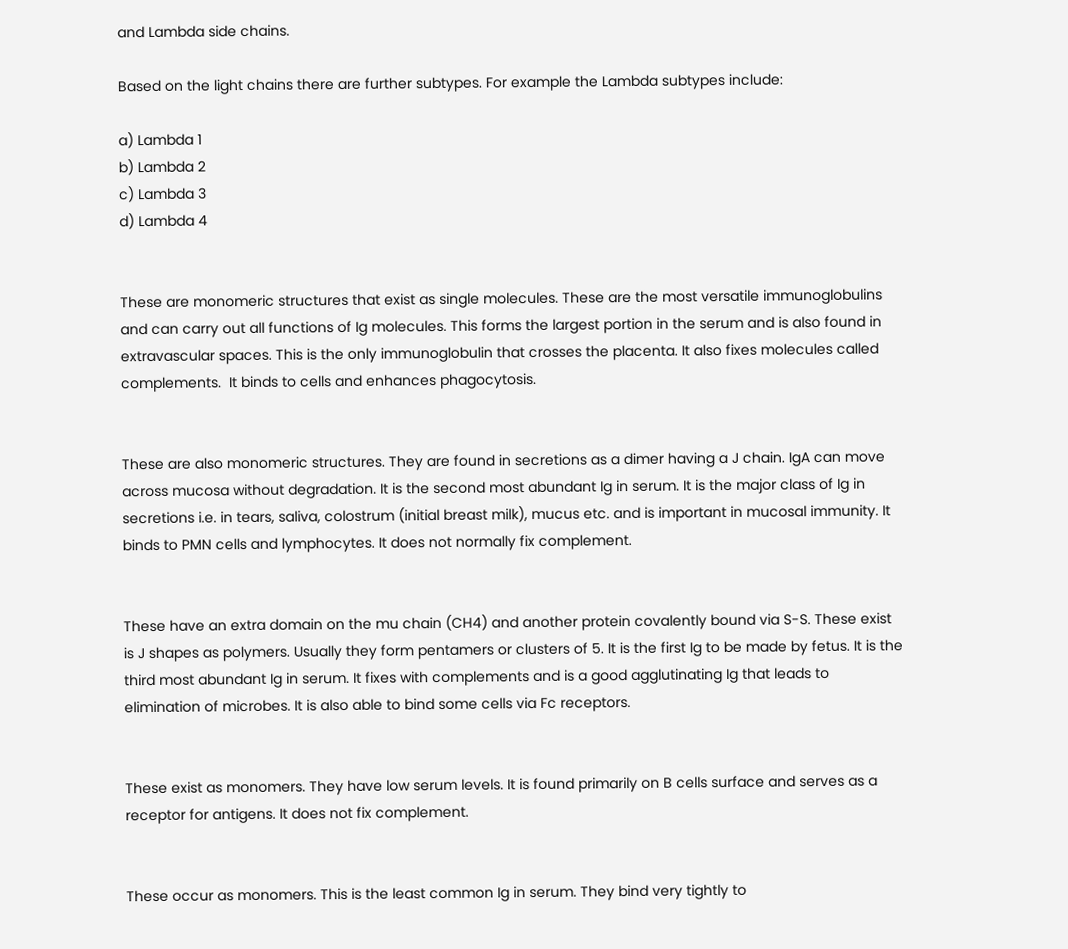and Lambda side chains.

Based on the light chains there are further subtypes. For example the Lambda subtypes include:

a) Lambda 1
b) Lambda 2
c) Lambda 3
d) Lambda 4


These are monomeric structures that exist as single molecules. These are the most versatile immunoglobulins and can carry out all functions of Ig molecules. This forms the largest portion in the serum and is also found in extravascular spaces. This is the only immunoglobulin that crosses the placenta. It also fixes molecules called complements.  It binds to cells and enhances phagocytosis.


These are also monomeric structures. They are found in secretions as a dimer having a J chain. IgA can move across mucosa without degradation. It is the second most abundant Ig in serum. It is the major class of Ig in secretions i.e. in tears, saliva, colostrum (initial breast milk), mucus etc. and is important in mucosal immunity. It binds to PMN cells and lymphocytes. It does not normally fix complement.


These have an extra domain on the mu chain (CH4) and another protein covalently bound via S-S. These exist is J shapes as polymers. Usually they form pentamers or clusters of 5. It is the first Ig to be made by fetus. It is the third most abundant Ig in serum. It fixes with complements and is a good agglutinating Ig that leads to elimination of microbes. It is also able to bind some cells via Fc receptors.


These exist as monomers. They have low serum levels. It is found primarily on B cells surface and serves as a receptor for antigens. It does not fix complement.


These occur as monomers. This is the least common Ig in serum. They bind very tightly to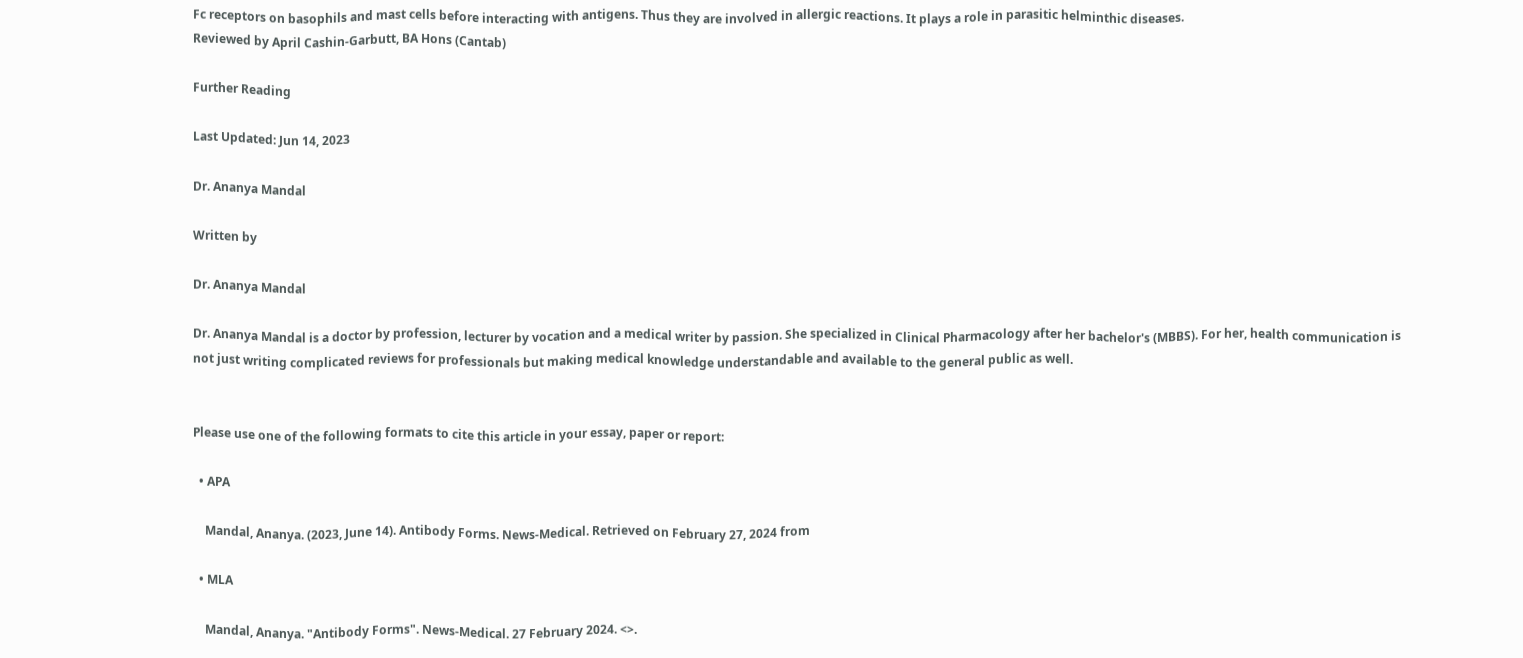Fc receptors on basophils and mast cells before interacting with antigens. Thus they are involved in allergic reactions. It plays a role in parasitic helminthic diseases.
Reviewed by April Cashin-Garbutt, BA Hons (Cantab)

Further Reading

Last Updated: Jun 14, 2023

Dr. Ananya Mandal

Written by

Dr. Ananya Mandal

Dr. Ananya Mandal is a doctor by profession, lecturer by vocation and a medical writer by passion. She specialized in Clinical Pharmacology after her bachelor's (MBBS). For her, health communication is not just writing complicated reviews for professionals but making medical knowledge understandable and available to the general public as well.


Please use one of the following formats to cite this article in your essay, paper or report:

  • APA

    Mandal, Ananya. (2023, June 14). Antibody Forms. News-Medical. Retrieved on February 27, 2024 from

  • MLA

    Mandal, Ananya. "Antibody Forms". News-Medical. 27 February 2024. <>.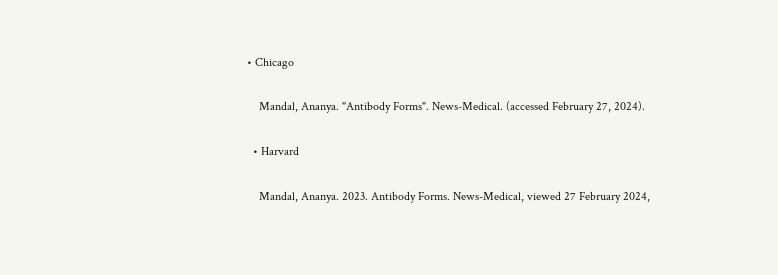• Chicago

    Mandal, Ananya. "Antibody Forms". News-Medical. (accessed February 27, 2024).

  • Harvard

    Mandal, Ananya. 2023. Antibody Forms. News-Medical, viewed 27 February 2024,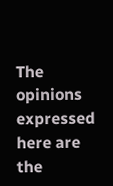The opinions expressed here are the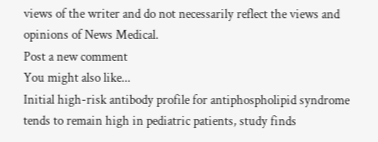views of the writer and do not necessarily reflect the views and opinions of News Medical.
Post a new comment
You might also like...
Initial high-risk antibody profile for antiphospholipid syndrome tends to remain high in pediatric patients, study finds